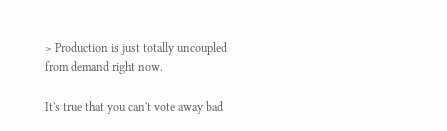> Production is just totally uncoupled from demand right now.

It's true that you can't vote away bad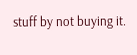stuff by not buying it.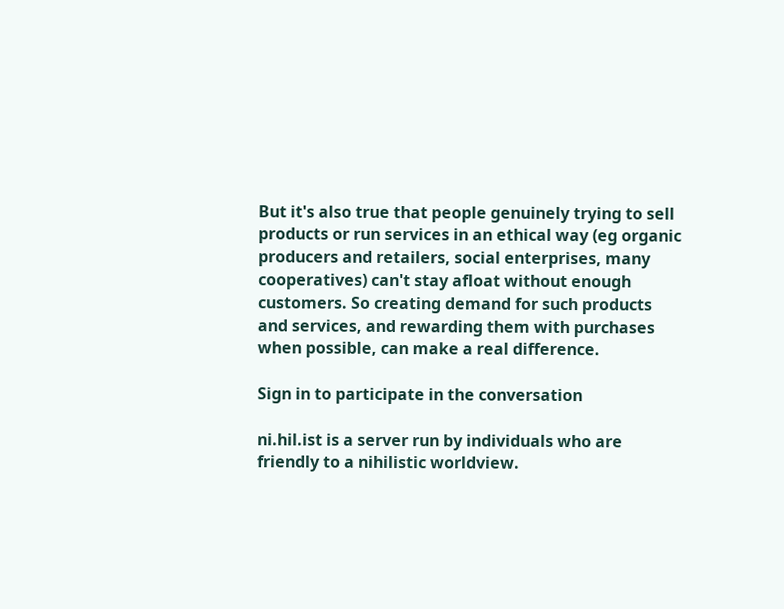But it's also true that people genuinely trying to sell products or run services in an ethical way (eg organic producers and retailers, social enterprises, many cooperatives) can't stay afloat without enough customers. So creating demand for such products and services, and rewarding them with purchases when possible, can make a real difference.

Sign in to participate in the conversation

ni.hil.ist is a server run by individuals who are friendly to a nihilistic worldview.